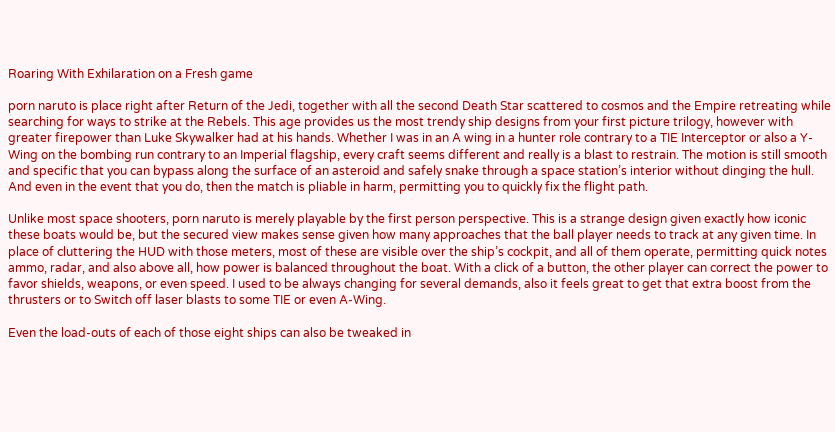Roaring With Exhilaration on a Fresh game

porn naruto is place right after Return of the Jedi, together with all the second Death Star scattered to cosmos and the Empire retreating while searching for ways to strike at the Rebels. This age provides us the most trendy ship designs from your first picture trilogy, however with greater firepower than Luke Skywalker had at his hands. Whether I was in an A wing in a hunter role contrary to a TIE Interceptor or also a Y-Wing on the bombing run contrary to an Imperial flagship, every craft seems different and really is a blast to restrain. The motion is still smooth and specific that you can bypass along the surface of an asteroid and safely snake through a space station’s interior without dinging the hull. And even in the event that you do, then the match is pliable in harm, permitting you to quickly fix the flight path.

Unlike most space shooters, porn naruto is merely playable by the first person perspective. This is a strange design given exactly how iconic these boats would be, but the secured view makes sense given how many approaches that the ball player needs to track at any given time. In place of cluttering the HUD with those meters, most of these are visible over the ship’s cockpit, and all of them operate, permitting quick notes ammo, radar, and also above all, how power is balanced throughout the boat. With a click of a button, the other player can correct the power to favor shields, weapons, or even speed. I used to be always changing for several demands, also it feels great to get that extra boost from the thrusters or to Switch off laser blasts to some TIE or even A-Wing.

Even the load-outs of each of those eight ships can also be tweaked in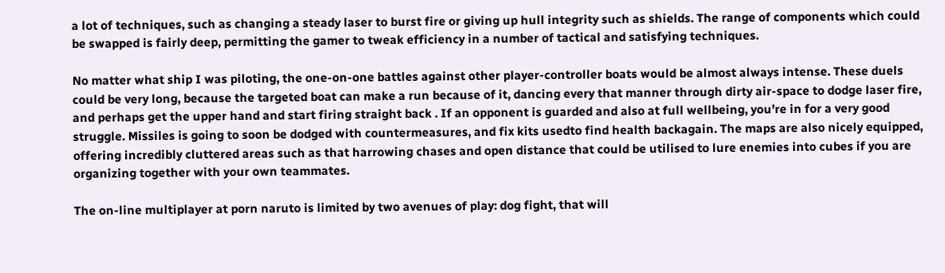a lot of techniques, such as changing a steady laser to burst fire or giving up hull integrity such as shields. The range of components which could be swapped is fairly deep, permitting the gamer to tweak efficiency in a number of tactical and satisfying techniques.

No matter what ship I was piloting, the one-on-one battles against other player-controller boats would be almost always intense. These duels could be very long, because the targeted boat can make a run because of it, dancing every that manner through dirty air-space to dodge laser fire, and perhaps get the upper hand and start firing straight back . If an opponent is guarded and also at full wellbeing, you’re in for a very good struggle. Missiles is going to soon be dodged with countermeasures, and fix kits usedto find health backagain. The maps are also nicely equipped, offering incredibly cluttered areas such as that harrowing chases and open distance that could be utilised to lure enemies into cubes if you are organizing together with your own teammates.

The on-line multiplayer at porn naruto is limited by two avenues of play: dog fight, that will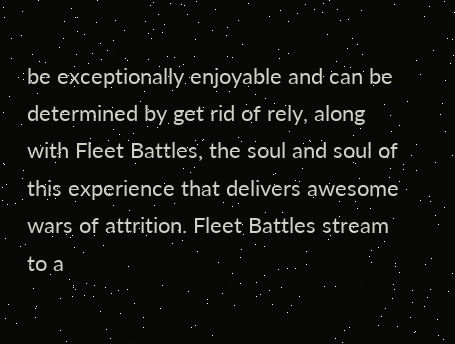be exceptionally enjoyable and can be determined by get rid of rely, along with Fleet Battles, the soul and soul of this experience that delivers awesome wars of attrition. Fleet Battles stream to a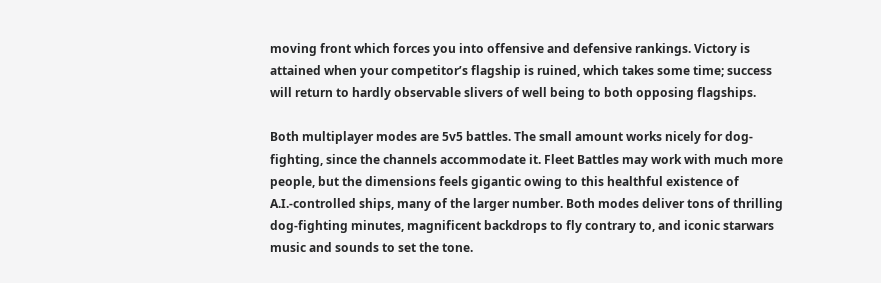moving front which forces you into offensive and defensive rankings. Victory is attained when your competitor’s flagship is ruined, which takes some time; success will return to hardly observable slivers of well being to both opposing flagships.

Both multiplayer modes are 5v5 battles. The small amount works nicely for dog-fighting, since the channels accommodate it. Fleet Battles may work with much more people, but the dimensions feels gigantic owing to this healthful existence of A.I.-controlled ships, many of the larger number. Both modes deliver tons of thrilling dog-fighting minutes, magnificent backdrops to fly contrary to, and iconic starwars music and sounds to set the tone.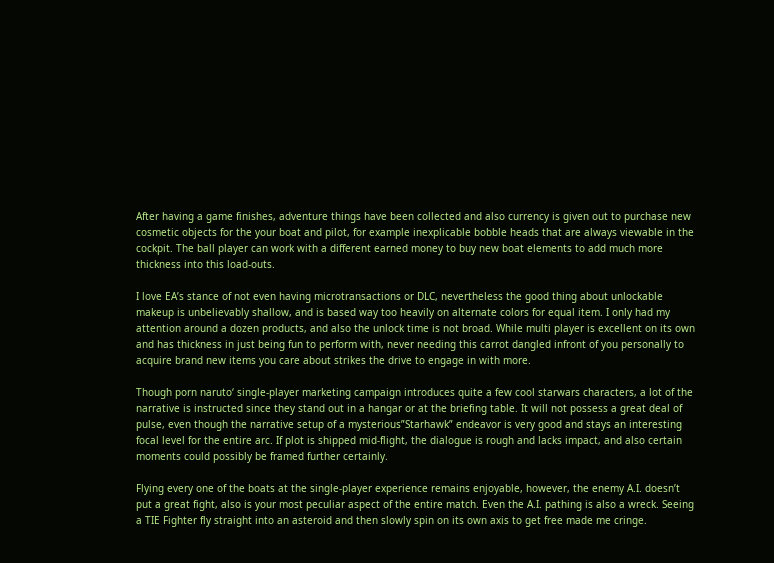After having a game finishes, adventure things have been collected and also currency is given out to purchase new cosmetic objects for the your boat and pilot, for example inexplicable bobble heads that are always viewable in the cockpit. The ball player can work with a different earned money to buy new boat elements to add much more thickness into this load-outs.

I love EA’s stance of not even having microtransactions or DLC, nevertheless the good thing about unlockable makeup is unbelievably shallow, and is based way too heavily on alternate colors for equal item. I only had my attention around a dozen products, and also the unlock time is not broad. While multi player is excellent on its own and has thickness in just being fun to perform with, never needing this carrot dangled infront of you personally to acquire brand new items you care about strikes the drive to engage in with more.

Though porn naruto‘ single-player marketing campaign introduces quite a few cool starwars characters, a lot of the narrative is instructed since they stand out in a hangar or at the briefing table. It will not possess a great deal of pulse, even though the narrative setup of a mysterious”Starhawk” endeavor is very good and stays an interesting focal level for the entire arc. If plot is shipped mid-flight, the dialogue is rough and lacks impact, and also certain moments could possibly be framed further certainly.

Flying every one of the boats at the single-player experience remains enjoyable, however, the enemy A.I. doesn’t put a great fight, also is your most peculiar aspect of the entire match. Even the A.I. pathing is also a wreck. Seeing a TIE Fighter fly straight into an asteroid and then slowly spin on its own axis to get free made me cringe.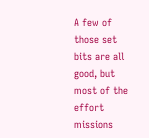A few of those set bits are all good, but most of the effort missions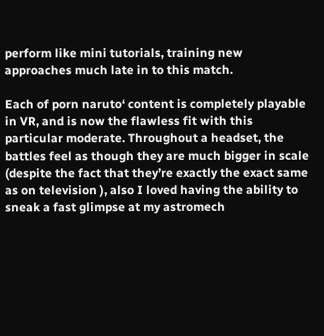perform like mini tutorials, training new approaches much late in to this match.

Each of porn naruto‘ content is completely playable in VR, and is now the flawless fit with this particular moderate. Throughout a headset, the battles feel as though they are much bigger in scale (despite the fact that they’re exactly the exact same as on television ), also I loved having the ability to sneak a fast glimpse at my astromech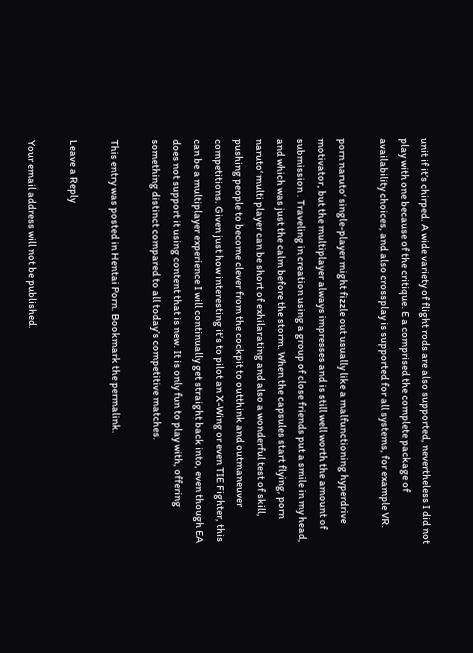unit if it’s chirped. A wide variety of flight rods are also supported, nevertheless I did not play with one because of the critique. E a comprised the complete package of availability choices, and also crossplay is supported for all systems, for example VR.

porn naruto‘ single-player might fizzle out usually like a malfunctioning hyperdrive motivator, but the multiplayer always impresses and is still well worth the amount of submission . Traveling in creation using a group of close friends put a smile in my head, and which was just the calm before the storm. When the capsules start flying, porn naruto‘ multi player can be short of exhilarating and also a wonderful test of skill, pushing people to become clever from the cockpit to outthink and outmaneuver competitions. Given just how interesting it’s to pilot an X-Wing or even TIE Fighter, this can be a multiplayer experience I will continually get straight back into, even though EA does not support it using content that is new. It is only fun to play with, offering something distinct compared to all today’s competitive matches.

This entry was posted in Hentai Porn. Bookmark the permalink.

Leave a Reply

Your email address will not be published.